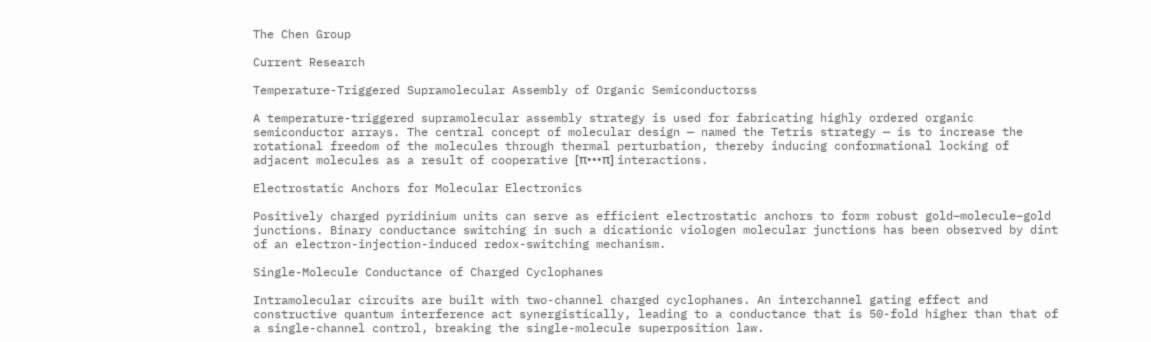The Chen Group

Current Research

Temperature-Triggered Supramolecular Assembly of Organic Semiconductorss

A temperature-triggered supramolecular assembly strategy is used for fabricating highly ordered organic semiconductor arrays. The central concept of molecular design — named the Tetris strategy — is to increase the rotational freedom of the molecules through thermal perturbation, thereby inducing conformational locking of adjacent molecules as a result of cooperative [π•••π] interactions.

Electrostatic Anchors for Molecular Electronics

Positively charged pyridinium units can serve as efficient electrostatic anchors to form robust gold–molecule–gold junctions. Binary conductance switching in such a dicationic viologen molecular junctions has been observed by dint of an electron-injection-induced redox-switching mechanism.

Single-Molecule Conductance of Charged Cyclophanes

Intramolecular circuits are built with two-channel charged cyclophanes. An interchannel gating effect and constructive quantum interference act synergistically, leading to a conductance that is 50-fold higher than that of a single-channel control, breaking the single-molecule superposition law.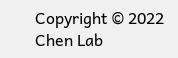Copyright © 2022 Chen Lab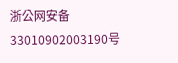浙公网安备 33010902003190号